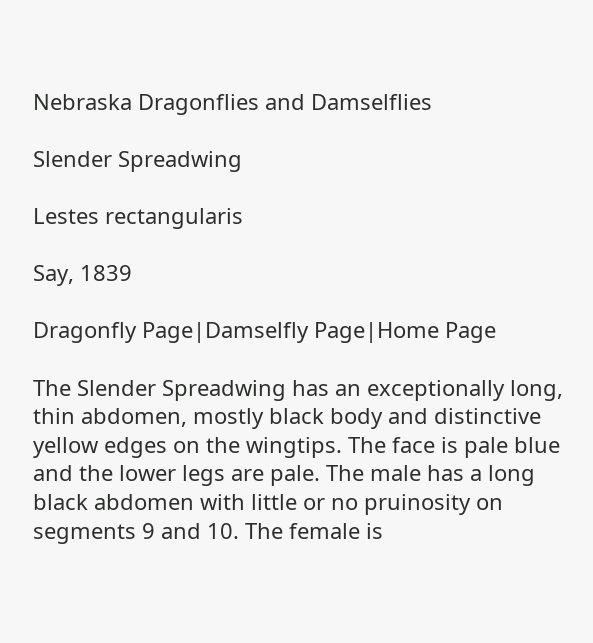Nebraska Dragonflies and Damselflies

Slender Spreadwing

Lestes rectangularis

Say, 1839

Dragonfly Page|Damselfly Page|Home Page

The Slender Spreadwing has an exceptionally long, thin abdomen, mostly black body and distinctive yellow edges on the wingtips. The face is pale blue and the lower legs are pale. The male has a long black abdomen with little or no pruinosity on segments 9 and 10. The female is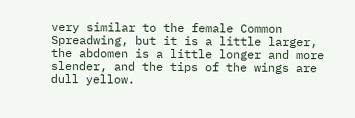very similar to the female Common Spreadwing, but it is a little larger, the abdomen is a little longer and more slender, and the tips of the wings are dull yellow.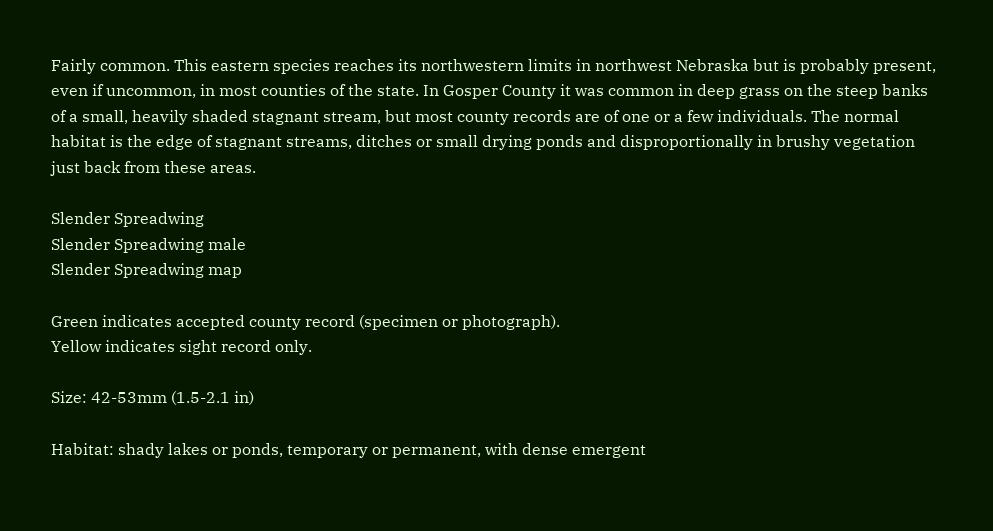Fairly common. This eastern species reaches its northwestern limits in northwest Nebraska but is probably present, even if uncommon, in most counties of the state. In Gosper County it was common in deep grass on the steep banks of a small, heavily shaded stagnant stream, but most county records are of one or a few individuals. The normal habitat is the edge of stagnant streams, ditches or small drying ponds and disproportionally in brushy vegetation just back from these areas.

Slender Spreadwing
Slender Spreadwing male
Slender Spreadwing map

Green indicates accepted county record (specimen or photograph).
Yellow indicates sight record only.

Size: 42-53mm (1.5-2.1 in)

Habitat: shady lakes or ponds, temporary or permanent, with dense emergent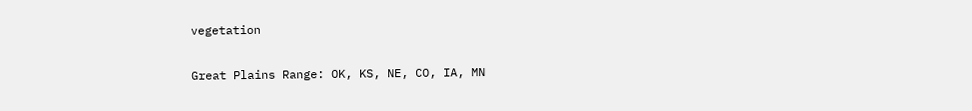vegetation

Great Plains Range: OK, KS, NE, CO, IA, MN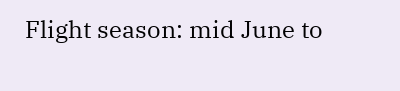Flight season: mid June to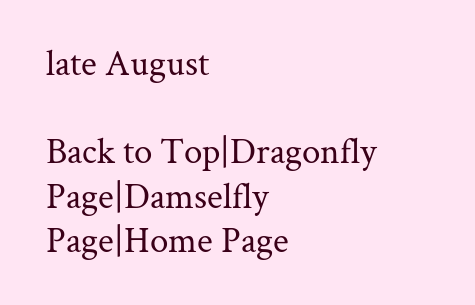late August

Back to Top|Dragonfly Page|Damselfly Page|Home Page